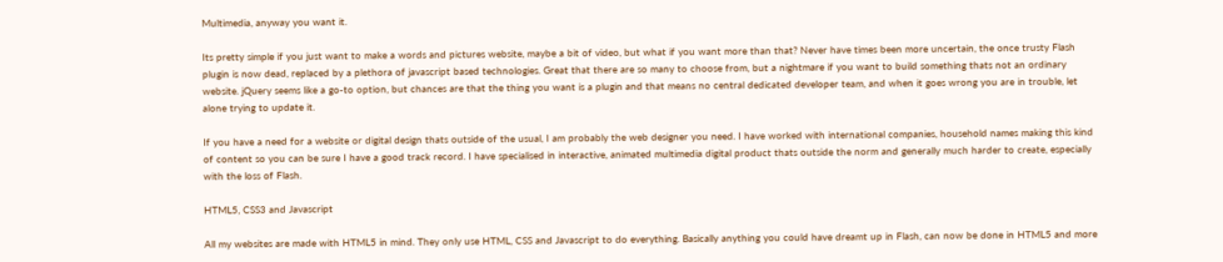Multimedia, anyway you want it.

Its pretty simple if you just want to make a words and pictures website, maybe a bit of video, but what if you want more than that? Never have times been more uncertain, the once trusty Flash plugin is now dead, replaced by a plethora of javascript based technologies. Great that there are so many to choose from, but a nightmare if you want to build something thats not an ordinary website. jQuery seems like a go-to option, but chances are that the thing you want is a plugin and that means no central dedicated developer team, and when it goes wrong you are in trouble, let alone trying to update it.

If you have a need for a website or digital design thats outside of the usual, I am probably the web designer you need. I have worked with international companies, household names making this kind of content so you can be sure I have a good track record. I have specialised in interactive, animated multimedia digital product thats outside the norm and generally much harder to create, especially with the loss of Flash.

HTML5, CSS3 and Javascript

All my websites are made with HTML5 in mind. They only use HTML, CSS and Javascript to do everything. Basically anything you could have dreamt up in Flash, can now be done in HTML5 and more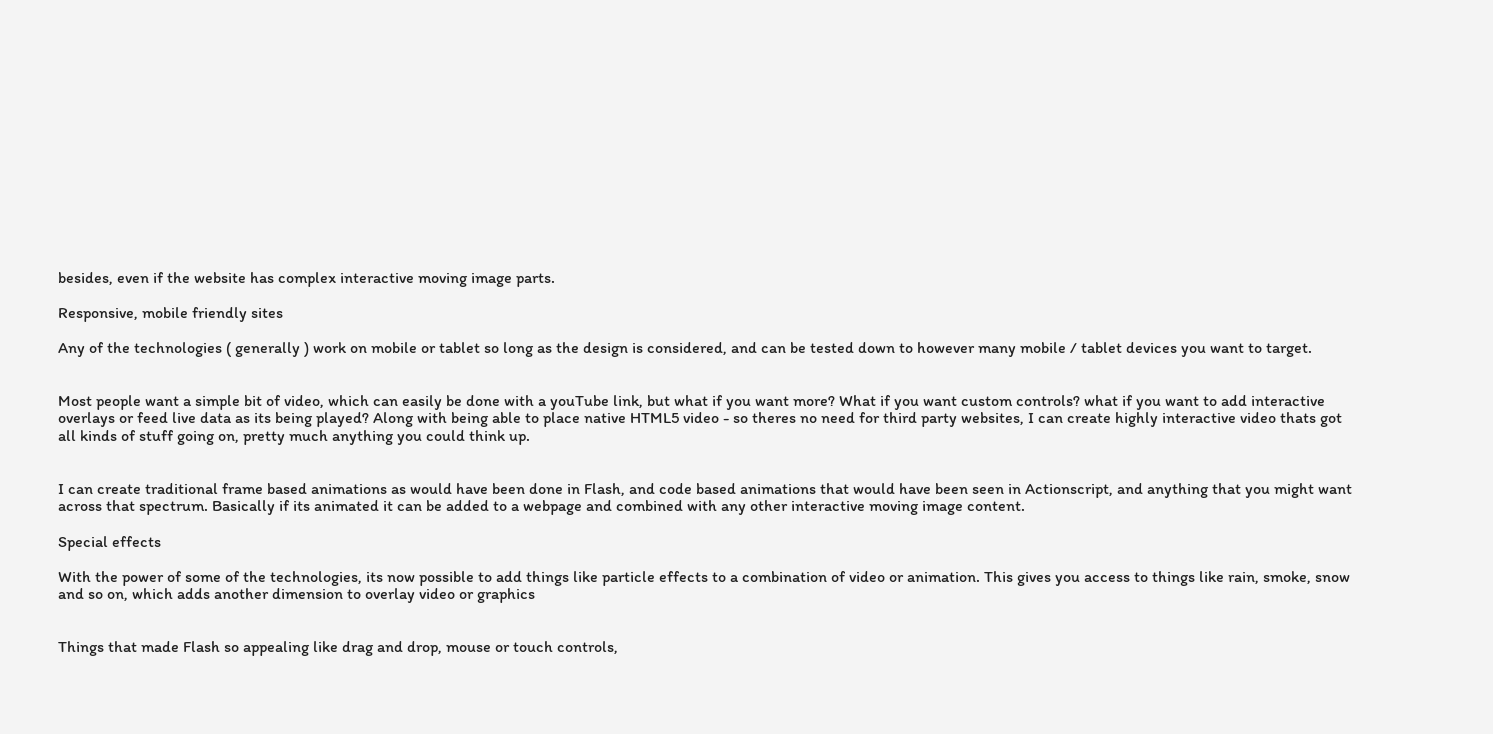besides, even if the website has complex interactive moving image parts.

Responsive, mobile friendly sites

Any of the technologies ( generally ) work on mobile or tablet so long as the design is considered, and can be tested down to however many mobile / tablet devices you want to target.


Most people want a simple bit of video, which can easily be done with a youTube link, but what if you want more? What if you want custom controls? what if you want to add interactive overlays or feed live data as its being played? Along with being able to place native HTML5 video - so theres no need for third party websites, I can create highly interactive video thats got all kinds of stuff going on, pretty much anything you could think up.


I can create traditional frame based animations as would have been done in Flash, and code based animations that would have been seen in Actionscript, and anything that you might want across that spectrum. Basically if its animated it can be added to a webpage and combined with any other interactive moving image content.

Special effects

With the power of some of the technologies, its now possible to add things like particle effects to a combination of video or animation. This gives you access to things like rain, smoke, snow and so on, which adds another dimension to overlay video or graphics


Things that made Flash so appealing like drag and drop, mouse or touch controls,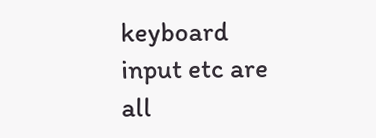keyboard input etc are all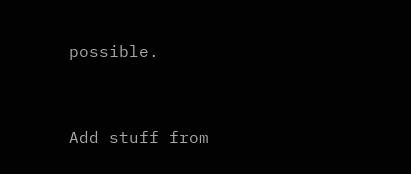possible.


Add stuff from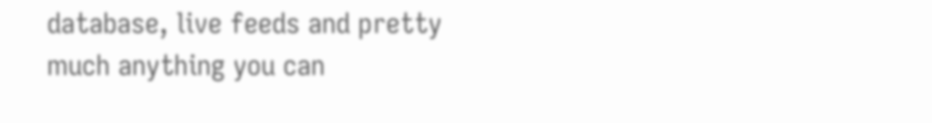database, live feeds and pretty much anything you can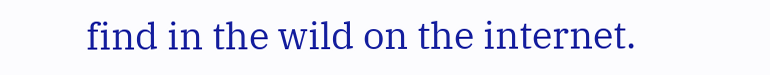find in the wild on the internet.